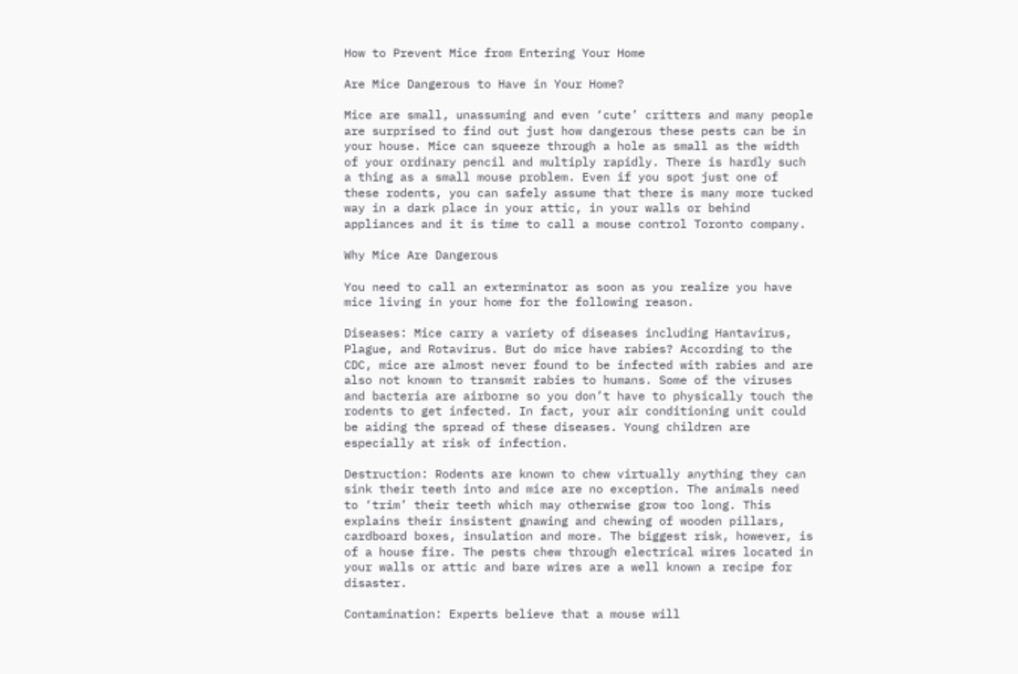How to Prevent Mice from Entering Your Home

Are Mice Dangerous to Have in Your Home?

Mice are small, unassuming and even ‘cute’ critters and many people are surprised to find out just how dangerous these pests can be in your house. Mice can squeeze through a hole as small as the width of your ordinary pencil and multiply rapidly. There is hardly such a thing as a small mouse problem. Even if you spot just one of these rodents, you can safely assume that there is many more tucked way in a dark place in your attic, in your walls or behind appliances and it is time to call a mouse control Toronto company.

Why Mice Are Dangerous

You need to call an exterminator as soon as you realize you have mice living in your home for the following reason.

Diseases: Mice carry a variety of diseases including Hantavirus, Plague, and Rotavirus. But do mice have rabies? According to the CDC, mice are almost never found to be infected with rabies and are also not known to transmit rabies to humans. Some of the viruses and bacteria are airborne so you don’t have to physically touch the rodents to get infected. In fact, your air conditioning unit could be aiding the spread of these diseases. Young children are especially at risk of infection.

Destruction: Rodents are known to chew virtually anything they can sink their teeth into and mice are no exception. The animals need to ‘trim’ their teeth which may otherwise grow too long. This explains their insistent gnawing and chewing of wooden pillars, cardboard boxes, insulation and more. The biggest risk, however, is of a house fire. The pests chew through electrical wires located in your walls or attic and bare wires are a well known a recipe for disaster.

Contamination: Experts believe that a mouse will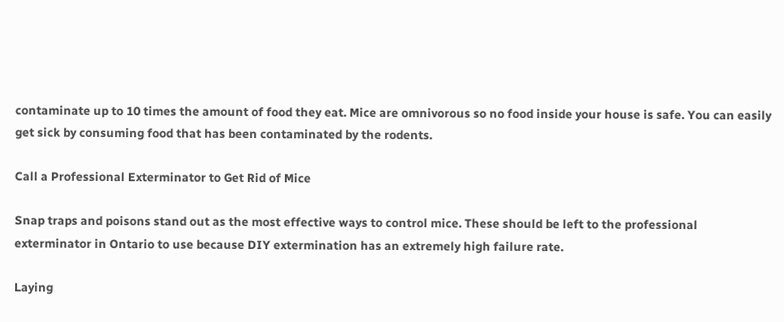contaminate up to 10 times the amount of food they eat. Mice are omnivorous so no food inside your house is safe. You can easily get sick by consuming food that has been contaminated by the rodents.

Call a Professional Exterminator to Get Rid of Mice

Snap traps and poisons stand out as the most effective ways to control mice. These should be left to the professional exterminator in Ontario to use because DIY extermination has an extremely high failure rate.

Laying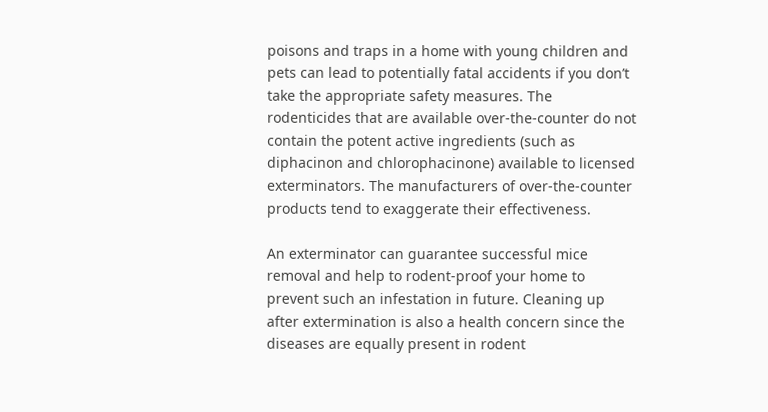poisons and traps in a home with young children and pets can lead to potentially fatal accidents if you don’t take the appropriate safety measures. The rodenticides that are available over-the-counter do not contain the potent active ingredients (such as diphacinon and chlorophacinone) available to licensed exterminators. The manufacturers of over-the-counter products tend to exaggerate their effectiveness.

An exterminator can guarantee successful mice removal and help to rodent-proof your home to prevent such an infestation in future. Cleaning up after extermination is also a health concern since the diseases are equally present in rodent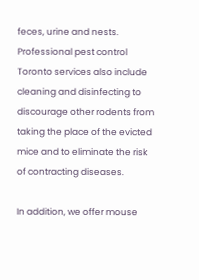feces, urine and nests. Professional pest control Toronto services also include cleaning and disinfecting to discourage other rodents from taking the place of the evicted mice and to eliminate the risk of contracting diseases.

In addition, we offer mouse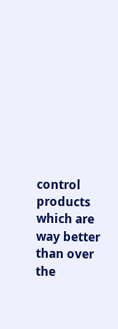control products which are way better than over the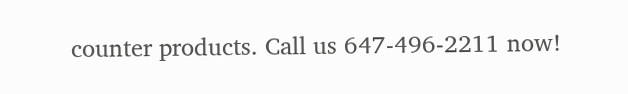counter products. Call us 647-496-2211 now!